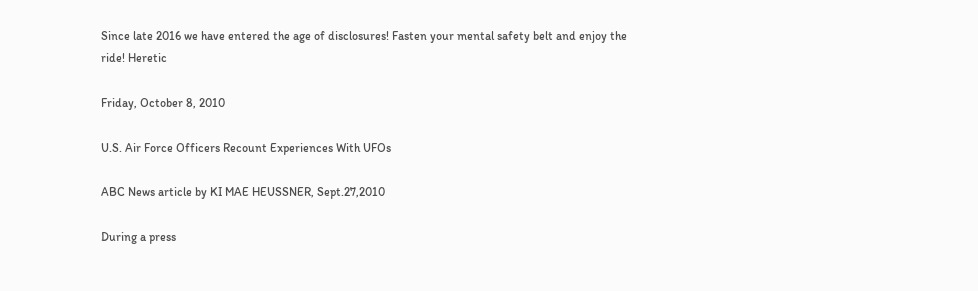Since late 2016 we have entered the age of disclosures! Fasten your mental safety belt and enjoy the ride! Heretic

Friday, October 8, 2010

U.S. Air Force Officers Recount Experiences With UFOs

ABC News article by KI MAE HEUSSNER, Sept.27,2010

During a press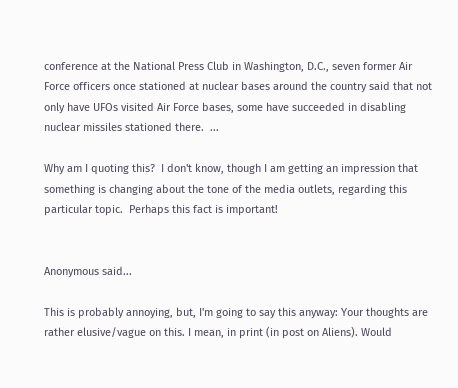conference at the National Press Club in Washington, D.C., seven former Air Force officers once stationed at nuclear bases around the country said that not only have UFOs visited Air Force bases, some have succeeded in disabling nuclear missiles stationed there.  ...

Why am I quoting this?  I don't know, though I am getting an impression that something is changing about the tone of the media outlets, regarding this particular topic.  Perhaps this fact is important!


Anonymous said...

This is probably annoying, but, I'm going to say this anyway: Your thoughts are rather elusive/vague on this. I mean, in print (in post on Aliens). Would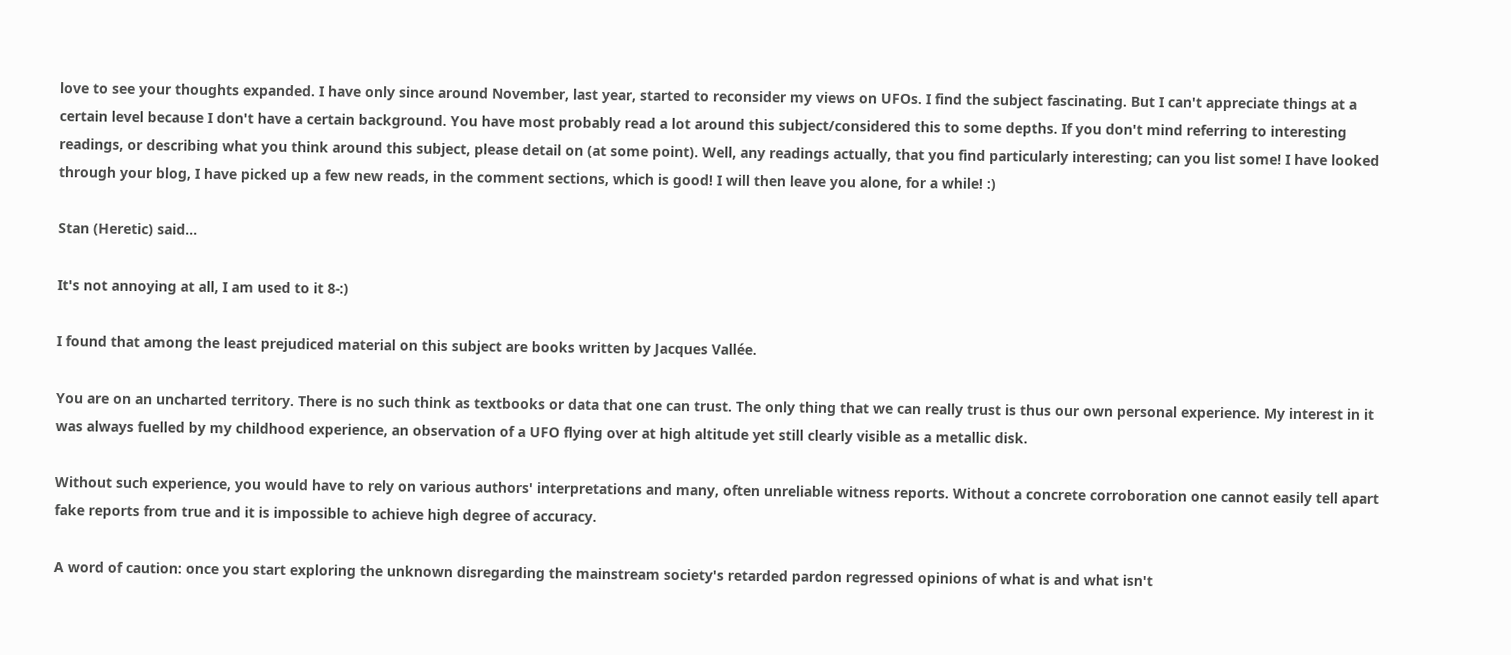love to see your thoughts expanded. I have only since around November, last year, started to reconsider my views on UFOs. I find the subject fascinating. But I can't appreciate things at a certain level because I don't have a certain background. You have most probably read a lot around this subject/considered this to some depths. If you don't mind referring to interesting readings, or describing what you think around this subject, please detail on (at some point). Well, any readings actually, that you find particularly interesting; can you list some! I have looked through your blog, I have picked up a few new reads, in the comment sections, which is good! I will then leave you alone, for a while! :)

Stan (Heretic) said...

It's not annoying at all, I am used to it 8-:)

I found that among the least prejudiced material on this subject are books written by Jacques Vallée.

You are on an uncharted territory. There is no such think as textbooks or data that one can trust. The only thing that we can really trust is thus our own personal experience. My interest in it was always fuelled by my childhood experience, an observation of a UFO flying over at high altitude yet still clearly visible as a metallic disk.

Without such experience, you would have to rely on various authors' interpretations and many, often unreliable witness reports. Without a concrete corroboration one cannot easily tell apart fake reports from true and it is impossible to achieve high degree of accuracy.

A word of caution: once you start exploring the unknown disregarding the mainstream society's retarded pardon regressed opinions of what is and what isn't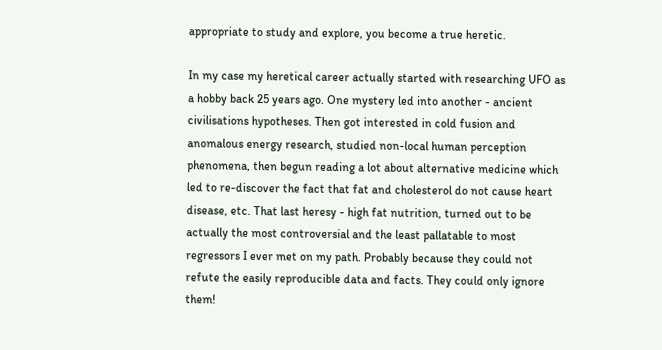appropriate to study and explore, you become a true heretic.

In my case my heretical career actually started with researching UFO as a hobby back 25 years ago. One mystery led into another - ancient civilisations hypotheses. Then got interested in cold fusion and anomalous energy research, studied non-local human perception phenomena, then begun reading a lot about alternative medicine which led to re-discover the fact that fat and cholesterol do not cause heart disease, etc. That last heresy - high fat nutrition, turned out to be actually the most controversial and the least pallatable to most regressors I ever met on my path. Probably because they could not refute the easily reproducible data and facts. They could only ignore them!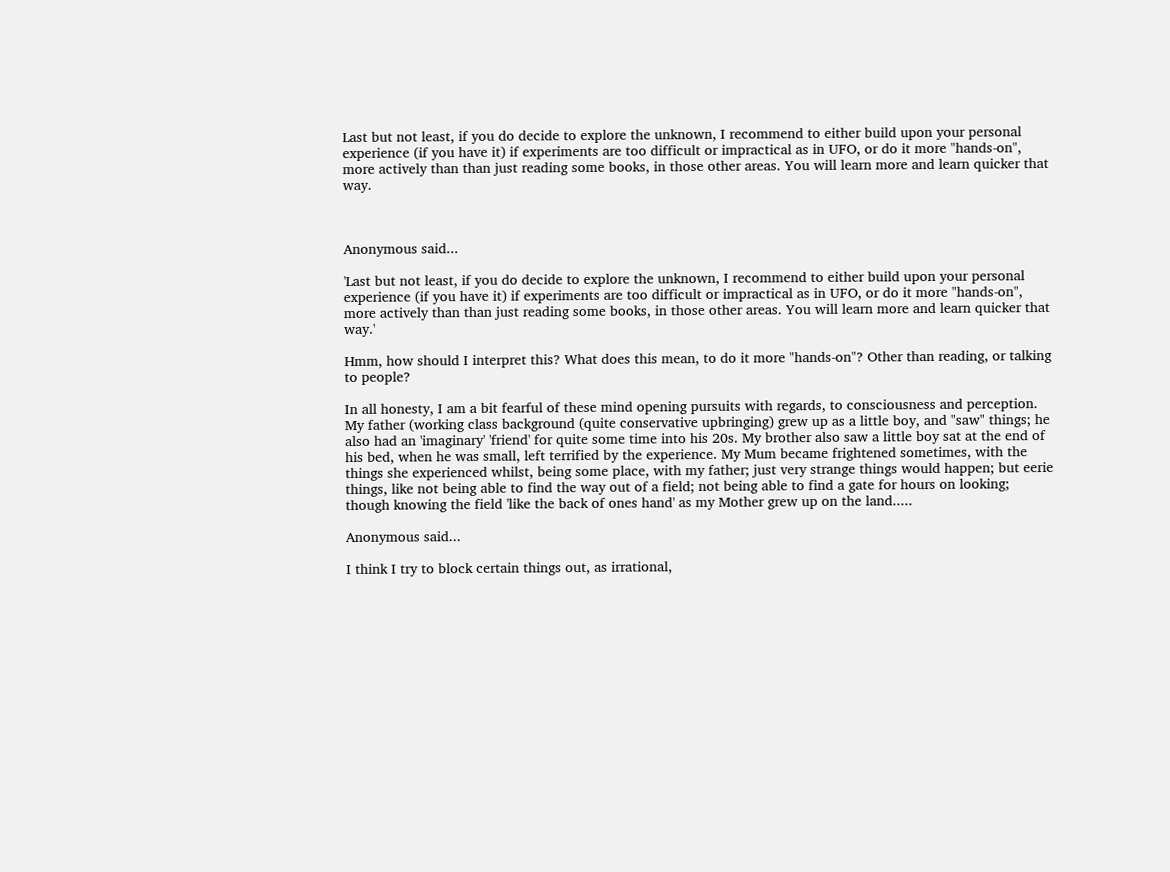Last but not least, if you do decide to explore the unknown, I recommend to either build upon your personal experience (if you have it) if experiments are too difficult or impractical as in UFO, or do it more "hands-on", more actively than than just reading some books, in those other areas. You will learn more and learn quicker that way.



Anonymous said...

'Last but not least, if you do decide to explore the unknown, I recommend to either build upon your personal experience (if you have it) if experiments are too difficult or impractical as in UFO, or do it more "hands-on", more actively than than just reading some books, in those other areas. You will learn more and learn quicker that way.'

Hmm, how should I interpret this? What does this mean, to do it more "hands-on"? Other than reading, or talking to people?

In all honesty, I am a bit fearful of these mind opening pursuits with regards, to consciousness and perception. My father (working class background (quite conservative upbringing) grew up as a little boy, and "saw" things; he also had an 'imaginary' 'friend' for quite some time into his 20s. My brother also saw a little boy sat at the end of his bed, when he was small, left terrified by the experience. My Mum became frightened sometimes, with the things she experienced whilst, being some place, with my father; just very strange things would happen; but eerie things, like not being able to find the way out of a field; not being able to find a gate for hours on looking; though knowing the field 'like the back of ones hand' as my Mother grew up on the land.....

Anonymous said...

I think I try to block certain things out, as irrational,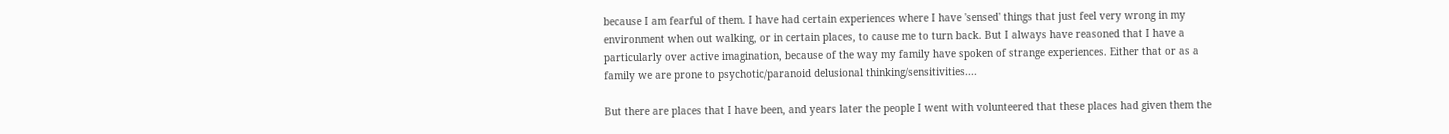because I am fearful of them. I have had certain experiences where I have 'sensed' things that just feel very wrong in my environment when out walking, or in certain places, to cause me to turn back. But I always have reasoned that I have a particularly over active imagination, because of the way my family have spoken of strange experiences. Either that or as a family we are prone to psychotic/paranoid delusional thinking/sensitivities....

But there are places that I have been, and years later the people I went with volunteered that these places had given them the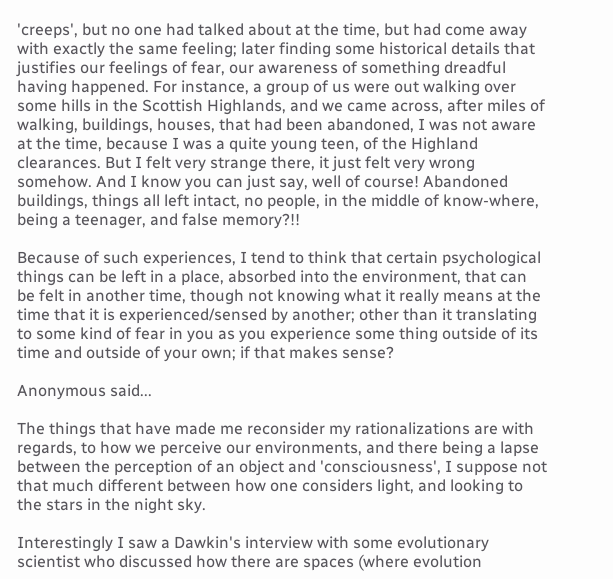'creeps', but no one had talked about at the time, but had come away with exactly the same feeling; later finding some historical details that justifies our feelings of fear, our awareness of something dreadful having happened. For instance, a group of us were out walking over some hills in the Scottish Highlands, and we came across, after miles of walking, buildings, houses, that had been abandoned, I was not aware at the time, because I was a quite young teen, of the Highland clearances. But I felt very strange there, it just felt very wrong somehow. And I know you can just say, well of course! Abandoned buildings, things all left intact, no people, in the middle of know-where, being a teenager, and false memory?!!

Because of such experiences, I tend to think that certain psychological things can be left in a place, absorbed into the environment, that can be felt in another time, though not knowing what it really means at the time that it is experienced/sensed by another; other than it translating to some kind of fear in you as you experience some thing outside of its time and outside of your own; if that makes sense?

Anonymous said...

The things that have made me reconsider my rationalizations are with regards, to how we perceive our environments, and there being a lapse between the perception of an object and 'consciousness', I suppose not that much different between how one considers light, and looking to the stars in the night sky.

Interestingly I saw a Dawkin's interview with some evolutionary scientist who discussed how there are spaces (where evolution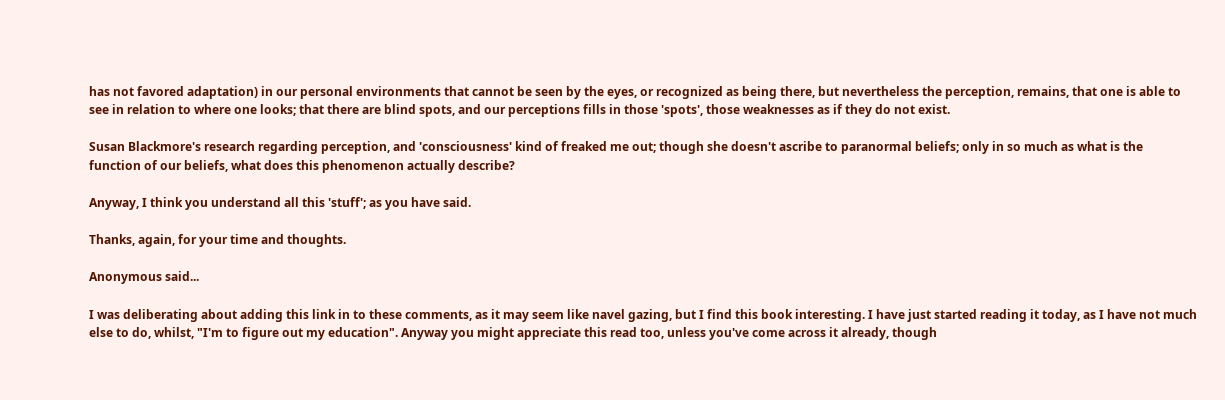has not favored adaptation) in our personal environments that cannot be seen by the eyes, or recognized as being there, but nevertheless the perception, remains, that one is able to see in relation to where one looks; that there are blind spots, and our perceptions fills in those 'spots', those weaknesses as if they do not exist.

Susan Blackmore's research regarding perception, and 'consciousness' kind of freaked me out; though she doesn't ascribe to paranormal beliefs; only in so much as what is the function of our beliefs, what does this phenomenon actually describe?

Anyway, I think you understand all this 'stuff'; as you have said.

Thanks, again, for your time and thoughts.

Anonymous said...

I was deliberating about adding this link in to these comments, as it may seem like navel gazing, but I find this book interesting. I have just started reading it today, as I have not much else to do, whilst, "I'm to figure out my education". Anyway you might appreciate this read too, unless you've come across it already, though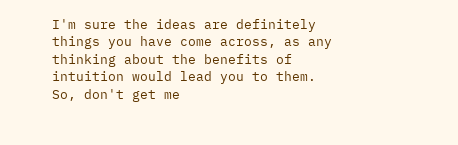I'm sure the ideas are definitely things you have come across, as any thinking about the benefits of intuition would lead you to them. So, don't get me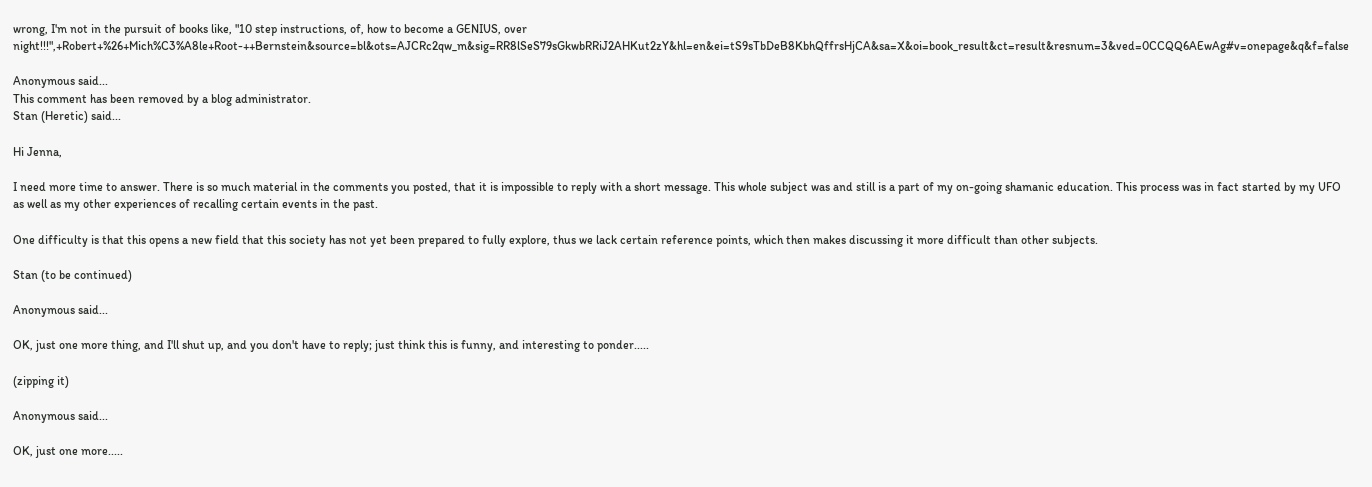wrong, I'm not in the pursuit of books like, "10 step instructions, of, how to become a GENIUS, over night!!!",+Robert+%26+Mich%C3%A8le+Root-++Bernstein&source=bl&ots=AJCRc2qw_m&sig=RR8lSeS79sGkwbRRiJ2AHKut2zY&hl=en&ei=tS9sTbDeB8KbhQffrsHjCA&sa=X&oi=book_result&ct=result&resnum=3&ved=0CCQQ6AEwAg#v=onepage&q&f=false

Anonymous said...
This comment has been removed by a blog administrator.
Stan (Heretic) said...

Hi Jenna,

I need more time to answer. There is so much material in the comments you posted, that it is impossible to reply with a short message. This whole subject was and still is a part of my on-going shamanic education. This process was in fact started by my UFO as well as my other experiences of recalling certain events in the past.

One difficulty is that this opens a new field that this society has not yet been prepared to fully explore, thus we lack certain reference points, which then makes discussing it more difficult than other subjects.

Stan (to be continued)

Anonymous said...

OK, just one more thing, and I'll shut up, and you don't have to reply; just think this is funny, and interesting to ponder.....

(zipping it)

Anonymous said...

OK, just one more.....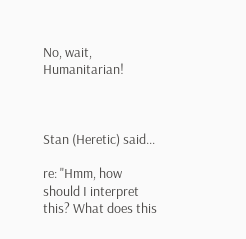No, wait, Humanitarian!



Stan (Heretic) said...

re: "Hmm, how should I interpret this? What does this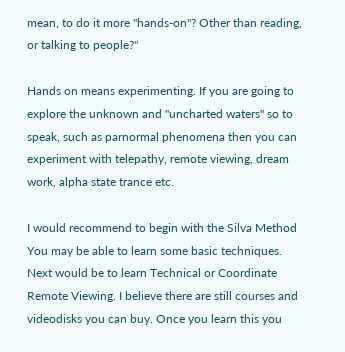mean, to do it more "hands-on"? Other than reading, or talking to people?"

Hands on means experimenting. If you are going to explore the unknown and "uncharted waters" so to speak, such as parnormal phenomena then you can experiment with telepathy, remote viewing, dream work, alpha state trance etc.

I would recommend to begin with the Silva Method You may be able to learn some basic techniques. Next would be to learn Technical or Coordinate Remote Viewing. I believe there are still courses and videodisks you can buy. Once you learn this you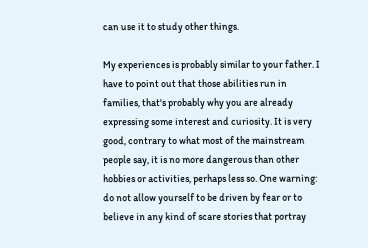can use it to study other things.

My experiences is probably similar to your father. I have to point out that those abilities run in families, that's probably why you are already expressing some interest and curiosity. It is very good, contrary to what most of the mainstream people say, it is no more dangerous than other hobbies or activities, perhaps less so. One warning: do not allow yourself to be driven by fear or to believe in any kind of scare stories that portray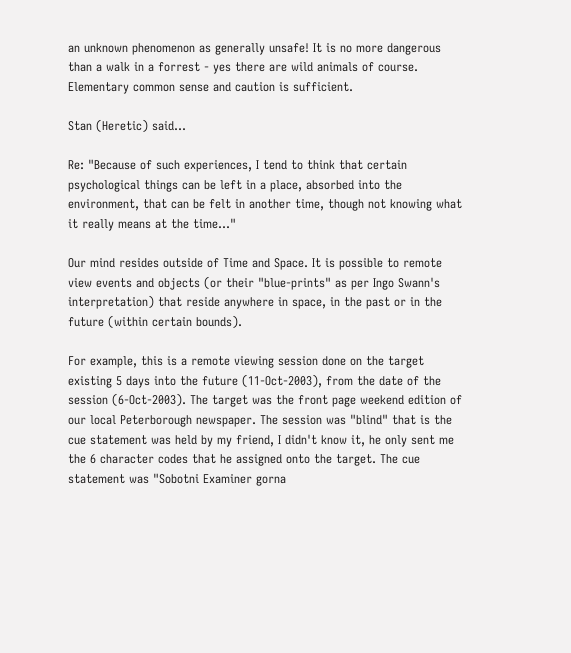an unknown phenomenon as generally unsafe! It is no more dangerous than a walk in a forrest - yes there are wild animals of course. Elementary common sense and caution is sufficient.

Stan (Heretic) said...

Re: "Because of such experiences, I tend to think that certain psychological things can be left in a place, absorbed into the environment, that can be felt in another time, though not knowing what it really means at the time..."

Our mind resides outside of Time and Space. It is possible to remote view events and objects (or their "blue-prints" as per Ingo Swann's interpretation) that reside anywhere in space, in the past or in the future (within certain bounds).

For example, this is a remote viewing session done on the target existing 5 days into the future (11-Oct-2003), from the date of the session (6-Oct-2003). The target was the front page weekend edition of our local Peterborough newspaper. The session was "blind" that is the cue statement was held by my friend, I didn't know it, he only sent me the 6 character codes that he assigned onto the target. The cue statement was "Sobotni Examiner gorna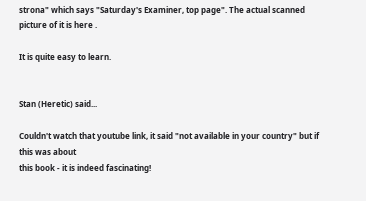strona" which says "Saturday's Examiner, top page". The actual scanned picture of it is here .

It is quite easy to learn.


Stan (Heretic) said...

Couldn't watch that youtube link, it said "not available in your country" but if this was about
this book - it is indeed fascinating!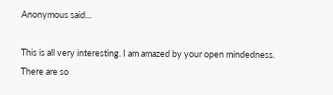Anonymous said...

This is all very interesting. I am amazed by your open mindedness. There are so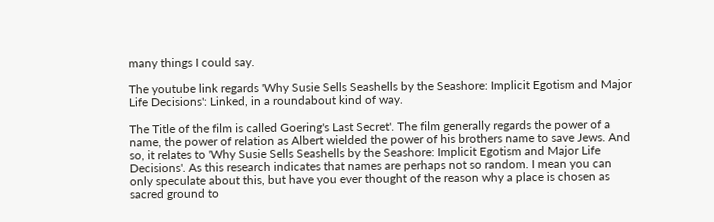many things I could say.

The youtube link regards 'Why Susie Sells Seashells by the Seashore: Implicit Egotism and Major Life Decisions': Linked, in a roundabout kind of way.

The Title of the film is called Goering's Last Secret'. The film generally regards the power of a name, the power of relation as Albert wielded the power of his brothers name to save Jews. And so, it relates to 'Why Susie Sells Seashells by the Seashore: Implicit Egotism and Major Life Decisions'. As this research indicates that names are perhaps not so random. I mean you can only speculate about this, but have you ever thought of the reason why a place is chosen as sacred ground to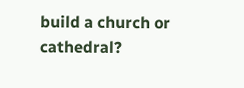build a church or cathedral?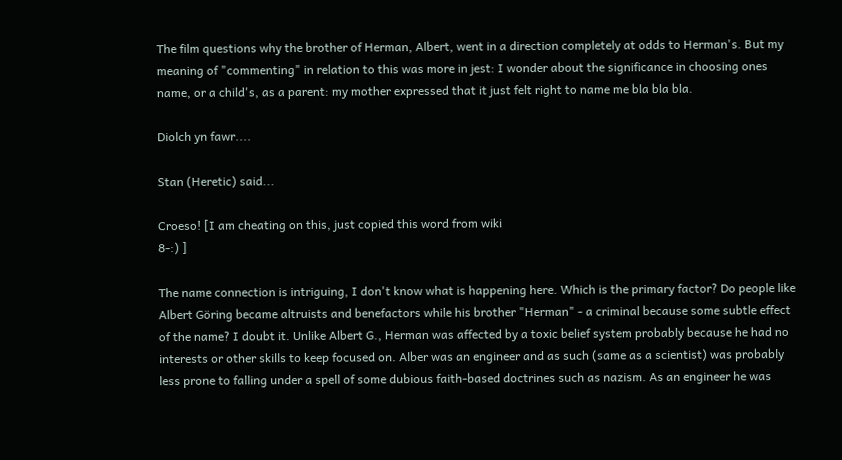The film questions why the brother of Herman, Albert, went in a direction completely at odds to Herman's. But my meaning of "commenting" in relation to this was more in jest: I wonder about the significance in choosing ones name, or a child's, as a parent: my mother expressed that it just felt right to name me bla bla bla.

Diolch yn fawr....

Stan (Heretic) said...

Croeso! [I am cheating on this, just copied this word from wiki
8-:) ]

The name connection is intriguing, I don't know what is happening here. Which is the primary factor? Do people like Albert Göring became altruists and benefactors while his brother "Herman" - a criminal because some subtle effect of the name? I doubt it. Unlike Albert G., Herman was affected by a toxic belief system probably because he had no interests or other skills to keep focused on. Alber was an engineer and as such (same as a scientist) was probably less prone to falling under a spell of some dubious faith-based doctrines such as nazism. As an engineer he was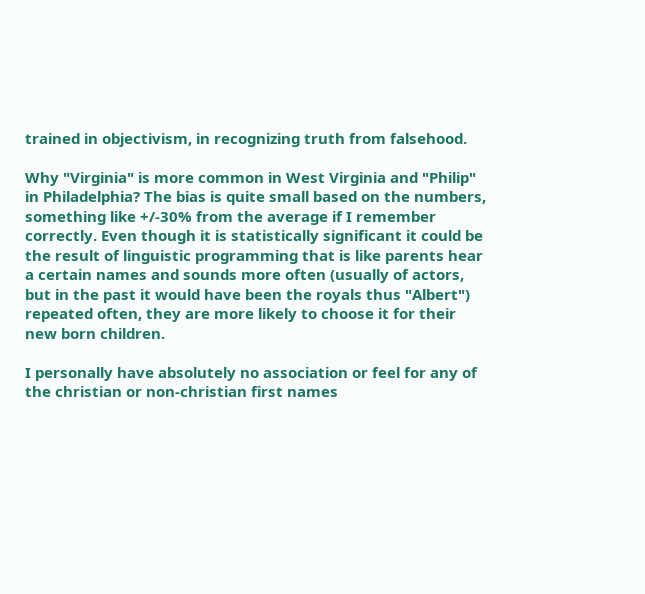trained in objectivism, in recognizing truth from falsehood.

Why "Virginia" is more common in West Virginia and "Philip" in Philadelphia? The bias is quite small based on the numbers, something like +/-30% from the average if I remember correctly. Even though it is statistically significant it could be the result of linguistic programming that is like parents hear a certain names and sounds more often (usually of actors, but in the past it would have been the royals thus "Albert") repeated often, they are more likely to choose it for their new born children.

I personally have absolutely no association or feel for any of the christian or non-christian first names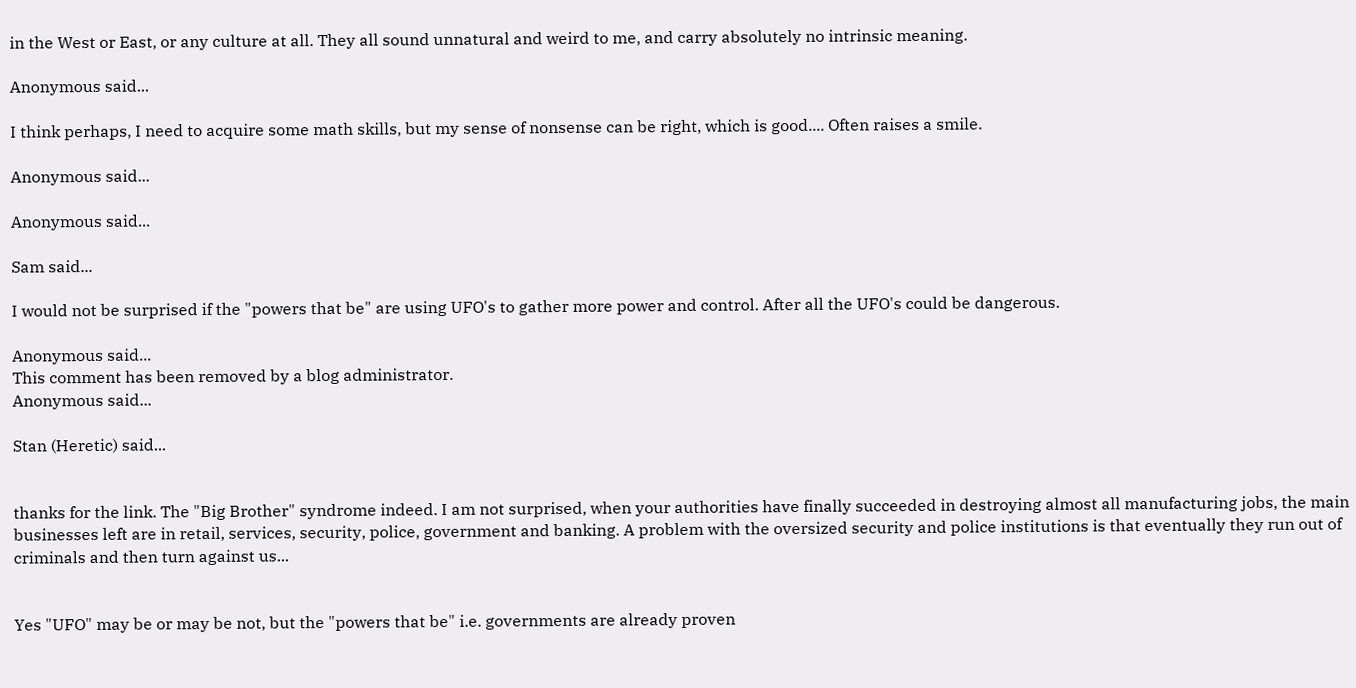in the West or East, or any culture at all. They all sound unnatural and weird to me, and carry absolutely no intrinsic meaning.

Anonymous said...

I think perhaps, I need to acquire some math skills, but my sense of nonsense can be right, which is good.... Often raises a smile.

Anonymous said...

Anonymous said...

Sam said...

I would not be surprised if the "powers that be" are using UFO's to gather more power and control. After all the UFO's could be dangerous.

Anonymous said...
This comment has been removed by a blog administrator.
Anonymous said...

Stan (Heretic) said...


thanks for the link. The "Big Brother" syndrome indeed. I am not surprised, when your authorities have finally succeeded in destroying almost all manufacturing jobs, the main businesses left are in retail, services, security, police, government and banking. A problem with the oversized security and police institutions is that eventually they run out of criminals and then turn against us...


Yes "UFO" may be or may be not, but the "powers that be" i.e. governments are already proven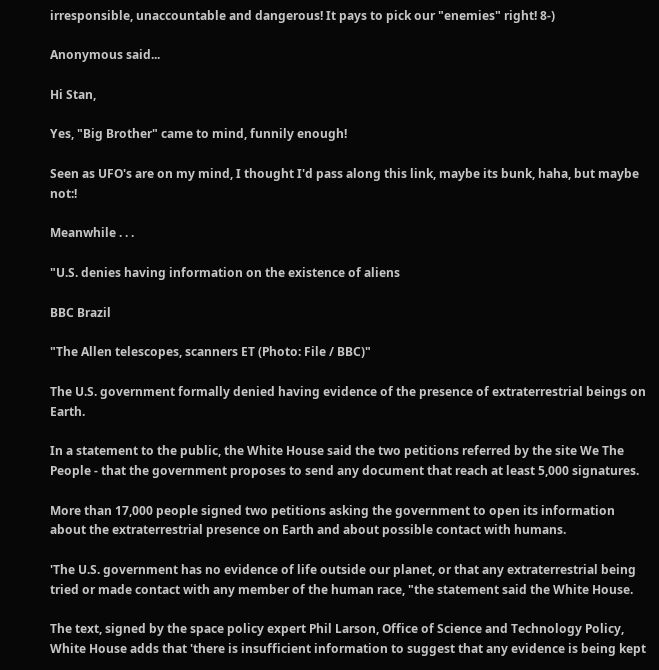irresponsible, unaccountable and dangerous! It pays to pick our "enemies" right! 8-)

Anonymous said...

Hi Stan,

Yes, "Big Brother" came to mind, funnily enough!

Seen as UFO's are on my mind, I thought I'd pass along this link, maybe its bunk, haha, but maybe not:!

Meanwhile . . .

"U.S. denies having information on the existence of aliens

BBC Brazil

"The Allen telescopes, scanners ET (Photo: File / BBC)"

The U.S. government formally denied having evidence of the presence of extraterrestrial beings on Earth.

In a statement to the public, the White House said the two petitions referred by the site We The People - that the government proposes to send any document that reach at least 5,000 signatures.

More than 17,000 people signed two petitions asking the government to open its information about the extraterrestrial presence on Earth and about possible contact with humans.

'The U.S. government has no evidence of life outside our planet, or that any extraterrestrial being tried or made contact with any member of the human race, "the statement said the White House.

The text, signed by the space policy expert Phil Larson, Office of Science and Technology Policy, White House adds that 'there is insufficient information to suggest that any evidence is being kept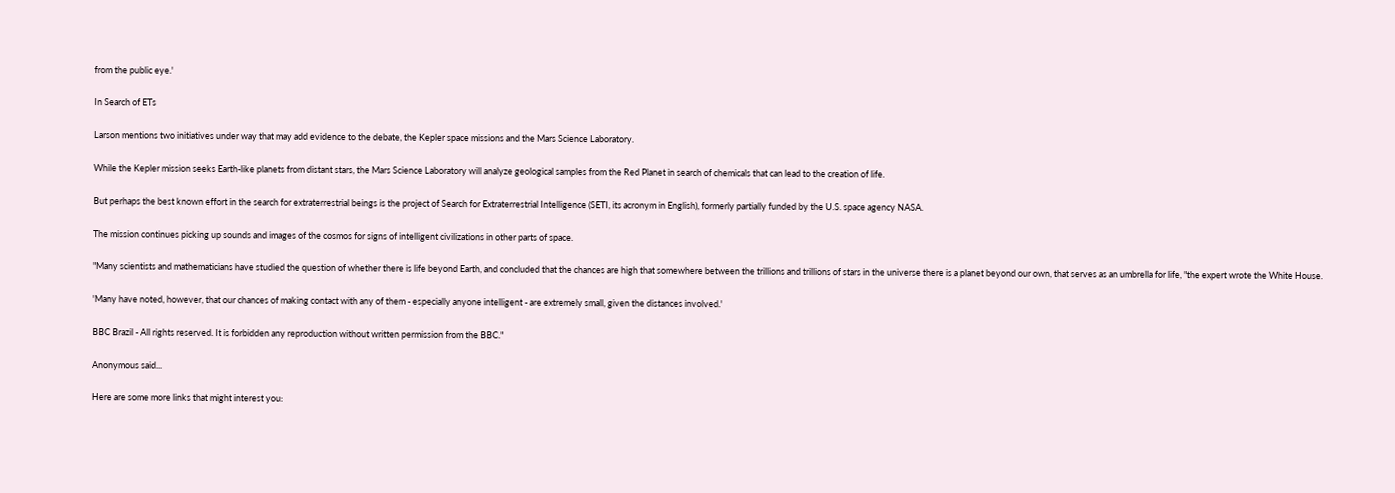from the public eye.'

In Search of ETs

Larson mentions two initiatives under way that may add evidence to the debate, the Kepler space missions and the Mars Science Laboratory.

While the Kepler mission seeks Earth-like planets from distant stars, the Mars Science Laboratory will analyze geological samples from the Red Planet in search of chemicals that can lead to the creation of life.

But perhaps the best known effort in the search for extraterrestrial beings is the project of Search for Extraterrestrial Intelligence (SETI, its acronym in English), formerly partially funded by the U.S. space agency NASA.

The mission continues picking up sounds and images of the cosmos for signs of intelligent civilizations in other parts of space.

"Many scientists and mathematicians have studied the question of whether there is life beyond Earth, and concluded that the chances are high that somewhere between the trillions and trillions of stars in the universe there is a planet beyond our own, that serves as an umbrella for life, "the expert wrote the White House.

'Many have noted, however, that our chances of making contact with any of them - especially anyone intelligent - are extremely small, given the distances involved.'

BBC Brazil - All rights reserved. It is forbidden any reproduction without written permission from the BBC."

Anonymous said...

Here are some more links that might interest you: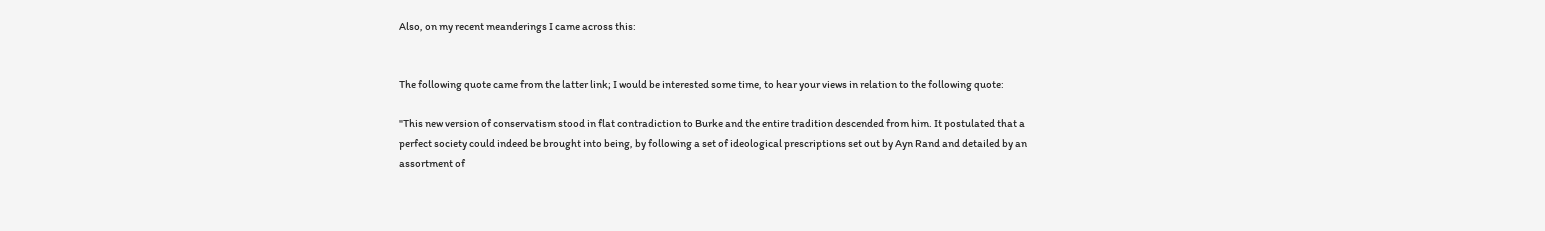Also, on my recent meanderings I came across this:


The following quote came from the latter link; I would be interested some time, to hear your views in relation to the following quote:

"This new version of conservatism stood in flat contradiction to Burke and the entire tradition descended from him. It postulated that a perfect society could indeed be brought into being, by following a set of ideological prescriptions set out by Ayn Rand and detailed by an assortment of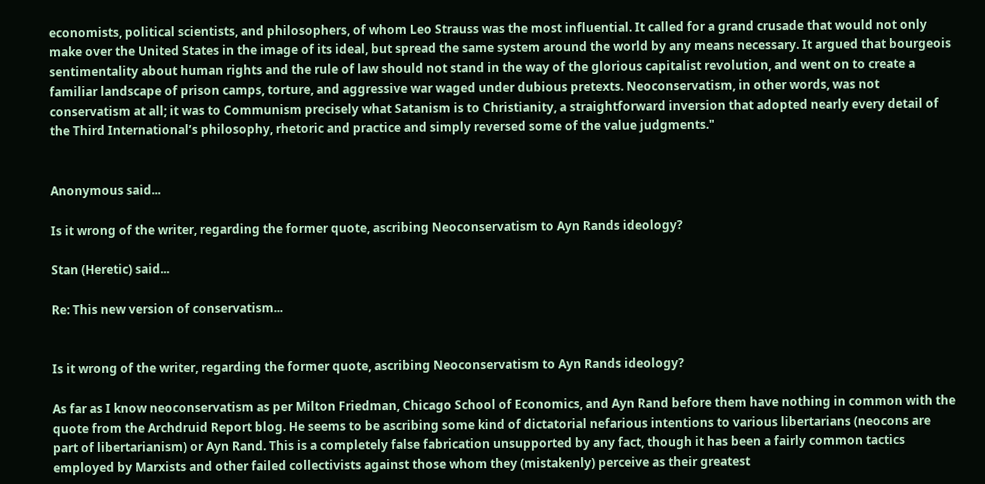economists, political scientists, and philosophers, of whom Leo Strauss was the most influential. It called for a grand crusade that would not only make over the United States in the image of its ideal, but spread the same system around the world by any means necessary. It argued that bourgeois sentimentality about human rights and the rule of law should not stand in the way of the glorious capitalist revolution, and went on to create a familiar landscape of prison camps, torture, and aggressive war waged under dubious pretexts. Neoconservatism, in other words, was not conservatism at all; it was to Communism precisely what Satanism is to Christianity, a straightforward inversion that adopted nearly every detail of the Third International’s philosophy, rhetoric and practice and simply reversed some of the value judgments."


Anonymous said...

Is it wrong of the writer, regarding the former quote, ascribing Neoconservatism to Ayn Rands ideology?

Stan (Heretic) said...

Re: This new version of conservatism...


Is it wrong of the writer, regarding the former quote, ascribing Neoconservatism to Ayn Rands ideology?

As far as I know neoconservatism as per Milton Friedman, Chicago School of Economics, and Ayn Rand before them have nothing in common with the quote from the Archdruid Report blog. He seems to be ascribing some kind of dictatorial nefarious intentions to various libertarians (neocons are part of libertarianism) or Ayn Rand. This is a completely false fabrication unsupported by any fact, though it has been a fairly common tactics employed by Marxists and other failed collectivists against those whom they (mistakenly) perceive as their greatest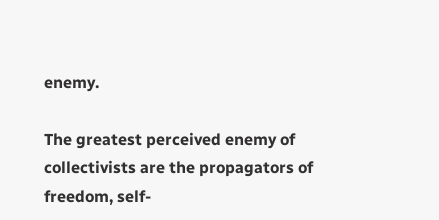enemy.

The greatest perceived enemy of collectivists are the propagators of freedom, self-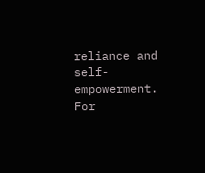reliance and self-empowerment. For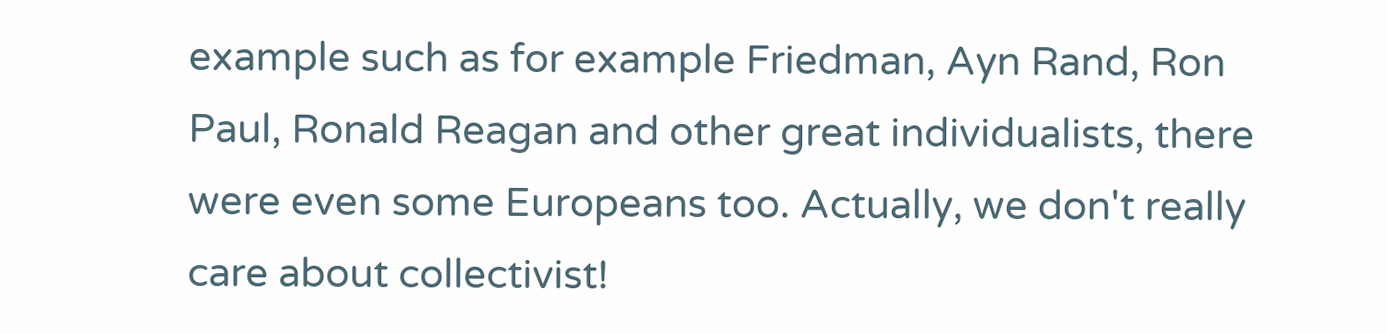example such as for example Friedman, Ayn Rand, Ron Paul, Ronald Reagan and other great individualists, there were even some Europeans too. Actually, we don't really care about collectivist!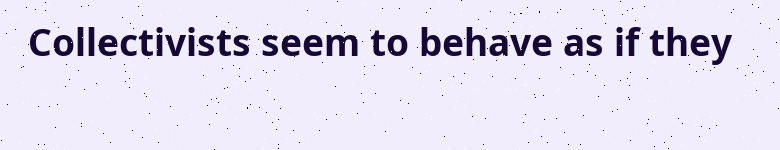Collectivists seem to behave as if they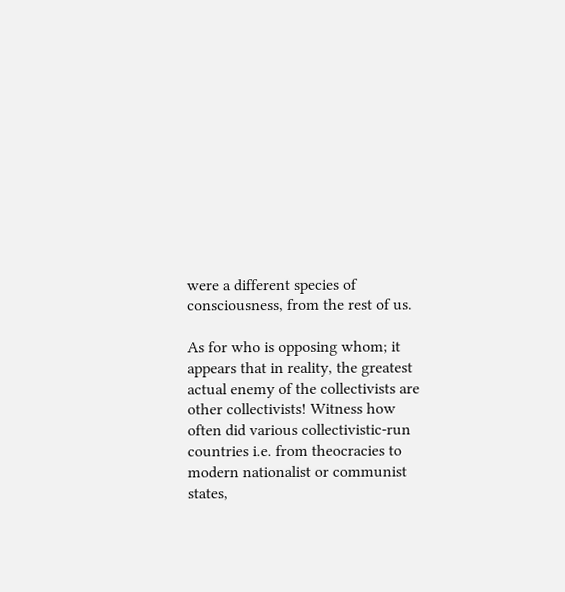were a different species of consciousness, from the rest of us.

As for who is opposing whom; it appears that in reality, the greatest actual enemy of the collectivists are other collectivists! Witness how often did various collectivistic-run countries i.e. from theocracies to modern nationalist or communist states,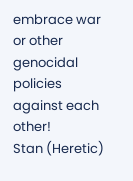embrace war or other genocidal policies against each other!
Stan (Heretic)